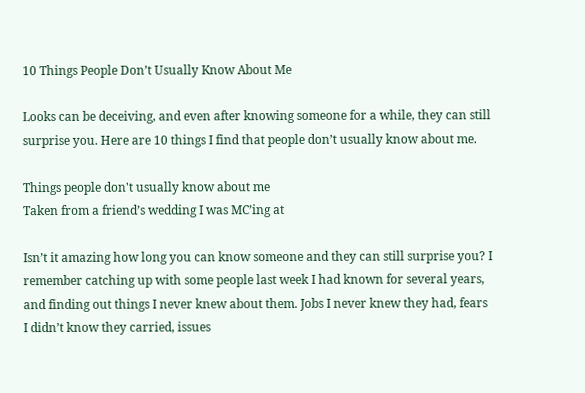10 Things People Don’t Usually Know About Me

Looks can be deceiving, and even after knowing someone for a while, they can still surprise you. Here are 10 things I find that people don’t usually know about me.

Things people don't usually know about me
Taken from a friend’s wedding I was MC’ing at

Isn’t it amazing how long you can know someone and they can still surprise you? I remember catching up with some people last week I had known for several years, and finding out things I never knew about them. Jobs I never knew they had, fears I didn’t know they carried, issues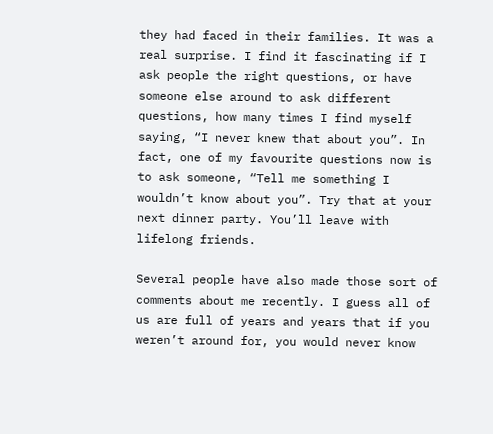they had faced in their families. It was a real surprise. I find it fascinating if I ask people the right questions, or have someone else around to ask different questions, how many times I find myself saying, “I never knew that about you”. In fact, one of my favourite questions now is to ask someone, “Tell me something I wouldn’t know about you”. Try that at your next dinner party. You’ll leave with lifelong friends.

Several people have also made those sort of comments about me recently. I guess all of us are full of years and years that if you weren’t around for, you would never know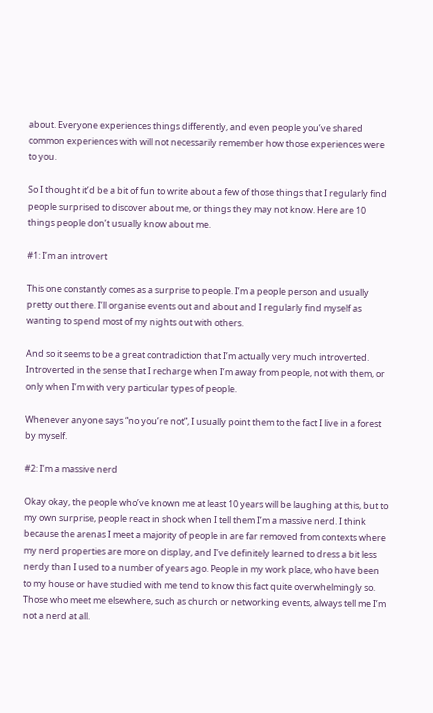about. Everyone experiences things differently, and even people you’ve shared common experiences with will not necessarily remember how those experiences were to you.

So I thought it’d be a bit of fun to write about a few of those things that I regularly find people surprised to discover about me, or things they may not know. Here are 10 things people don’t usually know about me.

#1: I’m an introvert

This one constantly comes as a surprise to people. I’m a people person and usually pretty out there. I’ll organise events out and about and I regularly find myself as wanting to spend most of my nights out with others.

And so it seems to be a great contradiction that I’m actually very much introverted. Introverted in the sense that I recharge when I’m away from people, not with them, or only when I’m with very particular types of people.

Whenever anyone says “no you’re not”, I usually point them to the fact I live in a forest by myself.

#2: I’m a massive nerd

Okay okay, the people who’ve known me at least 10 years will be laughing at this, but to my own surprise, people react in shock when I tell them I’m a massive nerd. I think because the arenas I meet a majority of people in are far removed from contexts where my nerd properties are more on display, and I’ve definitely learned to dress a bit less nerdy than I used to a number of years ago. People in my work place, who have been to my house or have studied with me tend to know this fact quite overwhelmingly so. Those who meet me elsewhere, such as church or networking events, always tell me I’m not a nerd at all.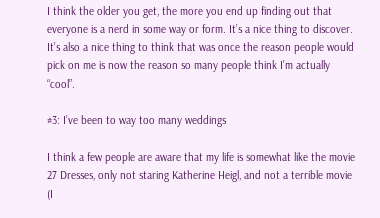I think the older you get, the more you end up finding out that everyone is a nerd in some way or form. It’s a nice thing to discover. It’s also a nice thing to think that was once the reason people would pick on me is now the reason so many people think I’m actually “cool”.

#3: I’ve been to way too many weddings

I think a few people are aware that my life is somewhat like the movie 27 Dresses, only not staring Katherine Heigl, and not a terrible movie (I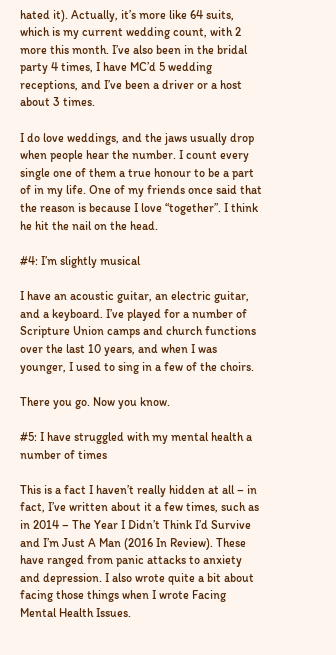hated it). Actually, it’s more like 64 suits, which is my current wedding count, with 2 more this month. I’ve also been in the bridal party 4 times, I have MC’d 5 wedding receptions, and I’ve been a driver or a host about 3 times.

I do love weddings, and the jaws usually drop when people hear the number. I count every single one of them a true honour to be a part of in my life. One of my friends once said that the reason is because I love “together”. I think he hit the nail on the head.

#4: I’m slightly musical

I have an acoustic guitar, an electric guitar, and a keyboard. I’ve played for a number of Scripture Union camps and church functions over the last 10 years, and when I was younger, I used to sing in a few of the choirs.

There you go. Now you know.

#5: I have struggled with my mental health a number of times

This is a fact I haven’t really hidden at all – in fact, I’ve written about it a few times, such as in 2014 – The Year I Didn’t Think I’d Survive and I’m Just A Man (2016 In Review). These have ranged from panic attacks to anxiety and depression. I also wrote quite a bit about facing those things when I wrote Facing Mental Health Issues.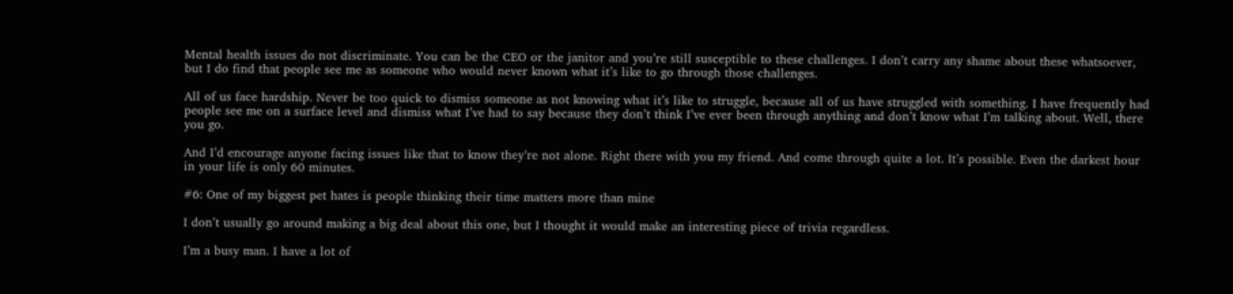Mental health issues do not discriminate. You can be the CEO or the janitor and you’re still susceptible to these challenges. I don’t carry any shame about these whatsoever, but I do find that people see me as someone who would never known what it’s like to go through those challenges.

All of us face hardship. Never be too quick to dismiss someone as not knowing what it’s like to struggle, because all of us have struggled with something. I have frequently had people see me on a surface level and dismiss what I’ve had to say because they don’t think I’ve ever been through anything and don’t know what I’m talking about. Well, there you go.

And I’d encourage anyone facing issues like that to know they’re not alone. Right there with you my friend. And come through quite a lot. It’s possible. Even the darkest hour in your life is only 60 minutes.

#6: One of my biggest pet hates is people thinking their time matters more than mine

I don’t usually go around making a big deal about this one, but I thought it would make an interesting piece of trivia regardless.

I’m a busy man. I have a lot of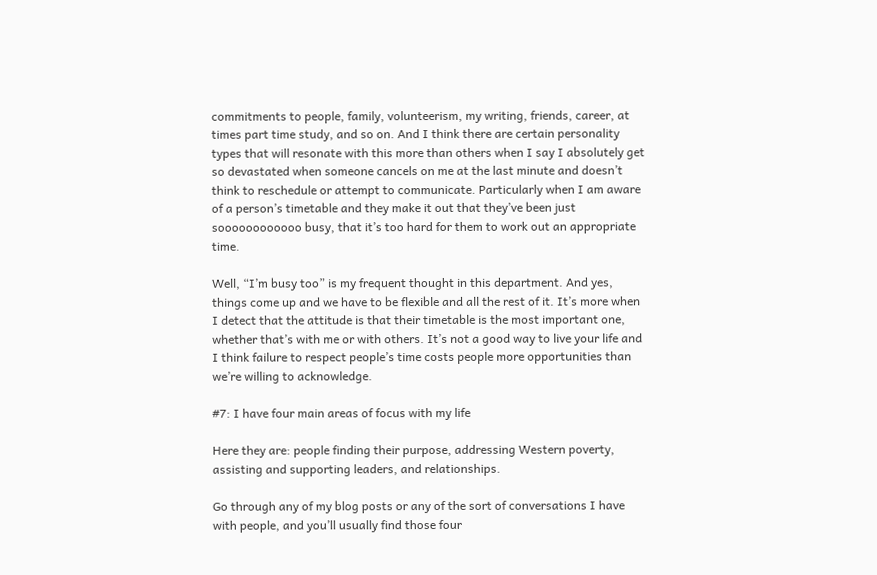commitments to people, family, volunteerism, my writing, friends, career, at times part time study, and so on. And I think there are certain personality types that will resonate with this more than others when I say I absolutely get so devastated when someone cancels on me at the last minute and doesn’t think to reschedule or attempt to communicate. Particularly when I am aware of a person’s timetable and they make it out that they’ve been just soooooooooooo busy, that it’s too hard for them to work out an appropriate time.

Well, “I’m busy too” is my frequent thought in this department. And yes, things come up and we have to be flexible and all the rest of it. It’s more when I detect that the attitude is that their timetable is the most important one, whether that’s with me or with others. It’s not a good way to live your life and I think failure to respect people’s time costs people more opportunities than we’re willing to acknowledge.

#7: I have four main areas of focus with my life

Here they are: people finding their purpose, addressing Western poverty, assisting and supporting leaders, and relationships.

Go through any of my blog posts or any of the sort of conversations I have with people, and you’ll usually find those four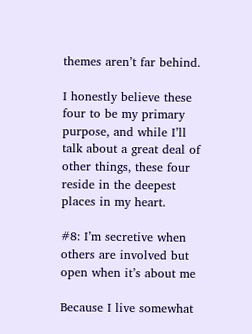themes aren’t far behind.

I honestly believe these four to be my primary purpose, and while I’ll talk about a great deal of other things, these four reside in the deepest places in my heart.

#8: I’m secretive when others are involved but open when it’s about me

Because I live somewhat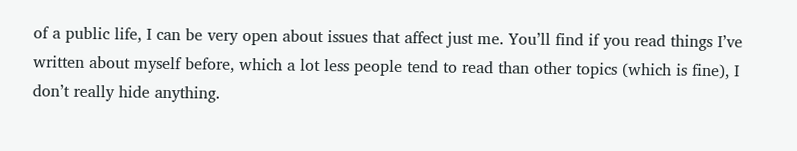of a public life, I can be very open about issues that affect just me. You’ll find if you read things I’ve written about myself before, which a lot less people tend to read than other topics (which is fine), I don’t really hide anything.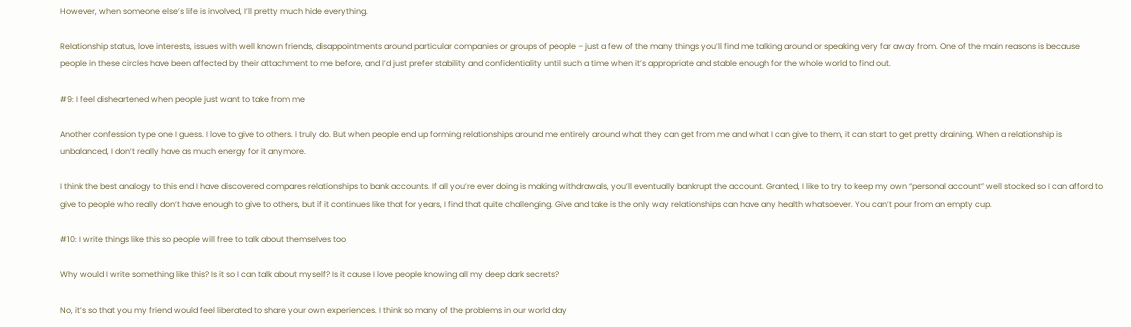However, when someone else’s life is involved, I’ll pretty much hide everything.

Relationship status, love interests, issues with well known friends, disappointments around particular companies or groups of people – just a few of the many things you’ll find me talking around or speaking very far away from. One of the main reasons is because people in these circles have been affected by their attachment to me before, and I’d just prefer stability and confidentiality until such a time when it’s appropriate and stable enough for the whole world to find out.

#9: I feel disheartened when people just want to take from me

Another confession type one I guess. I love to give to others. I truly do. But when people end up forming relationships around me entirely around what they can get from me and what I can give to them, it can start to get pretty draining. When a relationship is unbalanced, I don’t really have as much energy for it anymore.

I think the best analogy to this end I have discovered compares relationships to bank accounts. If all you’re ever doing is making withdrawals, you’ll eventually bankrupt the account. Granted, I like to try to keep my own “personal account” well stocked so I can afford to give to people who really don’t have enough to give to others, but if it continues like that for years, I find that quite challenging. Give and take is the only way relationships can have any health whatsoever. You can’t pour from an empty cup.

#10: I write things like this so people will free to talk about themselves too

Why would I write something like this? Is it so I can talk about myself? Is it cause I love people knowing all my deep dark secrets?

No, it’s so that you my friend would feel liberated to share your own experiences. I think so many of the problems in our world day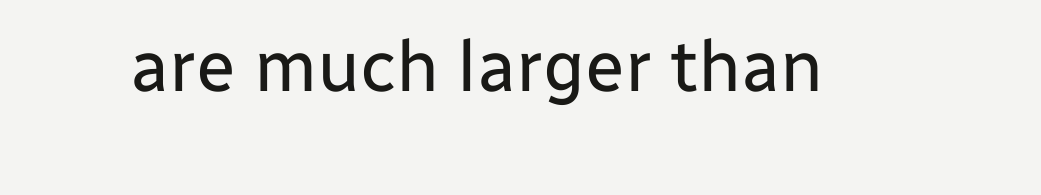are much larger than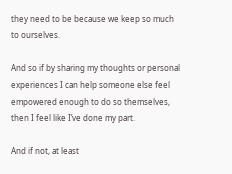they need to be because we keep so much to ourselves.

And so if by sharing my thoughts or personal experiences I can help someone else feel empowered enough to do so themselves, then I feel like I’ve done my part.

And if not, at least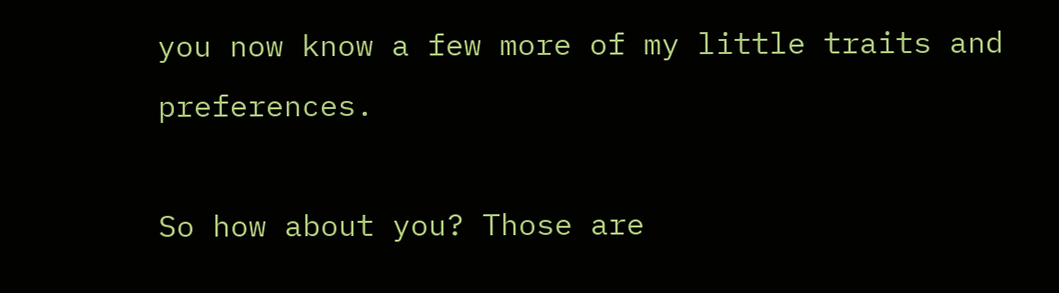you now know a few more of my little traits and preferences.

So how about you? Those are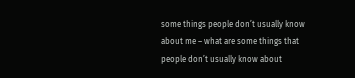some things people don’t usually know about me – what are some things that people don’t usually know about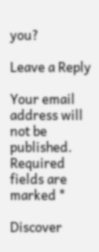you?

Leave a Reply

Your email address will not be published. Required fields are marked *

Discover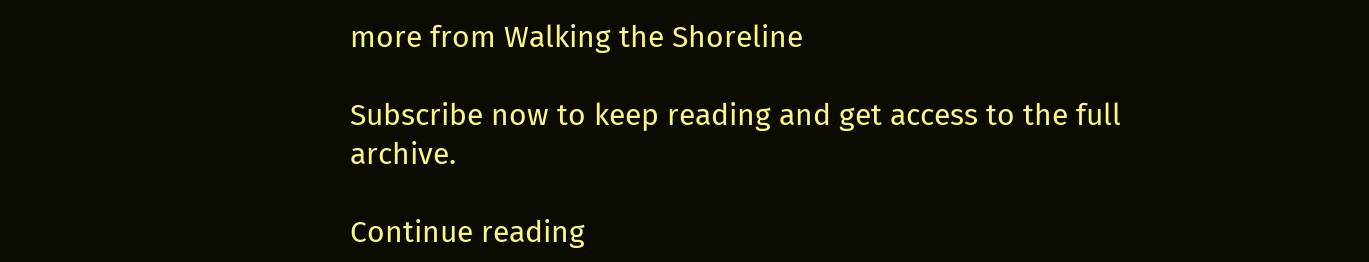more from Walking the Shoreline

Subscribe now to keep reading and get access to the full archive.

Continue reading